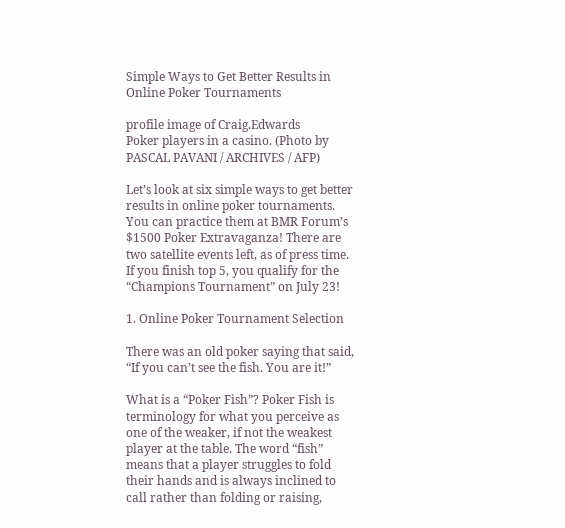Simple Ways to Get Better Results in Online Poker Tournaments

profile image of Craig.Edwards
Poker players in a casino. (Photo by PASCAL PAVANI / ARCHIVES / AFP)

Let’s look at six simple ways to get better results in online poker tournaments. You can practice them at BMR Forum’s $1500 Poker Extravaganza! There are two satellite events left, as of press time. If you finish top 5, you qualify for the “Champions Tournament” on July 23!

1. Online Poker Tournament Selection

There was an old poker saying that said, “If you can’t see the fish. You are it!”

What is a “Poker Fish”? Poker Fish is terminology for what you perceive as one of the weaker, if not the weakest player at the table. The word “fish” means that a player struggles to fold their hands and is always inclined to call rather than folding or raising,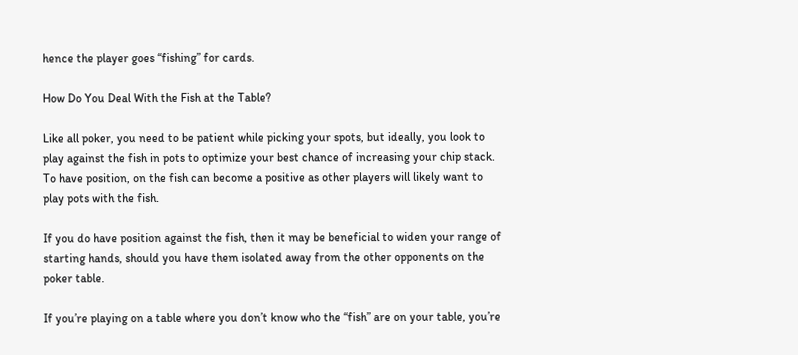hence the player goes “fishing” for cards.

How Do You Deal With the Fish at the Table?

Like all poker, you need to be patient while picking your spots, but ideally, you look to play against the fish in pots to optimize your best chance of increasing your chip stack. To have position, on the fish can become a positive as other players will likely want to play pots with the fish.

If you do have position against the fish, then it may be beneficial to widen your range of starting hands, should you have them isolated away from the other opponents on the poker table.

If you’re playing on a table where you don’t know who the “fish” are on your table, you’re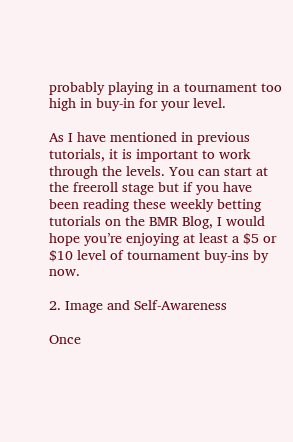probably playing in a tournament too high in buy-in for your level.

As I have mentioned in previous tutorials, it is important to work through the levels. You can start at the freeroll stage but if you have been reading these weekly betting tutorials on the BMR Blog, I would hope you’re enjoying at least a $5 or $10 level of tournament buy-ins by now.

2. Image and Self-Awareness

Once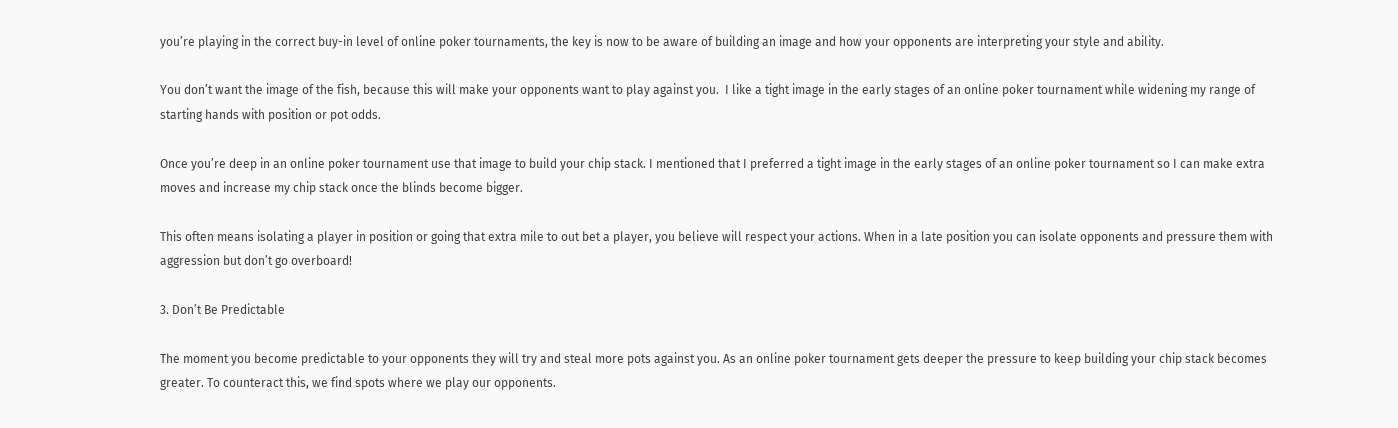you’re playing in the correct buy-in level of online poker tournaments, the key is now to be aware of building an image and how your opponents are interpreting your style and ability.

You don’t want the image of the fish, because this will make your opponents want to play against you.  I like a tight image in the early stages of an online poker tournament while widening my range of starting hands with position or pot odds.

Once you’re deep in an online poker tournament use that image to build your chip stack. I mentioned that I preferred a tight image in the early stages of an online poker tournament so I can make extra moves and increase my chip stack once the blinds become bigger.

This often means isolating a player in position or going that extra mile to out bet a player, you believe will respect your actions. When in a late position you can isolate opponents and pressure them with aggression but don’t go overboard!

3. Don’t Be Predictable

The moment you become predictable to your opponents they will try and steal more pots against you. As an online poker tournament gets deeper the pressure to keep building your chip stack becomes greater. To counteract this, we find spots where we play our opponents.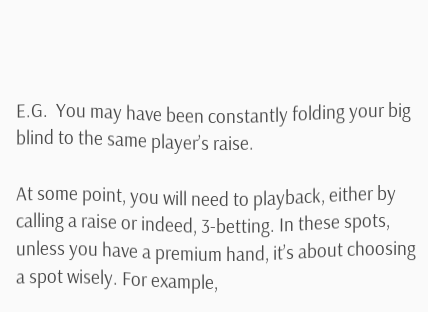E.G.  You may have been constantly folding your big blind to the same player’s raise.

At some point, you will need to playback, either by calling a raise or indeed, 3-betting. In these spots, unless you have a premium hand, it’s about choosing a spot wisely. For example,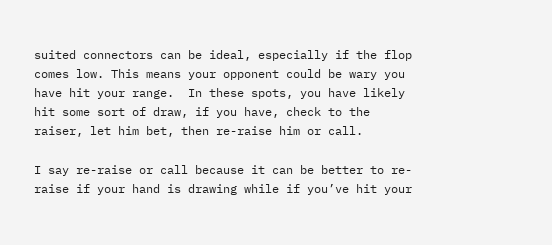suited connectors can be ideal, especially if the flop comes low. This means your opponent could be wary you have hit your range.  In these spots, you have likely hit some sort of draw, if you have, check to the raiser, let him bet, then re-raise him or call.

I say re-raise or call because it can be better to re-raise if your hand is drawing while if you’ve hit your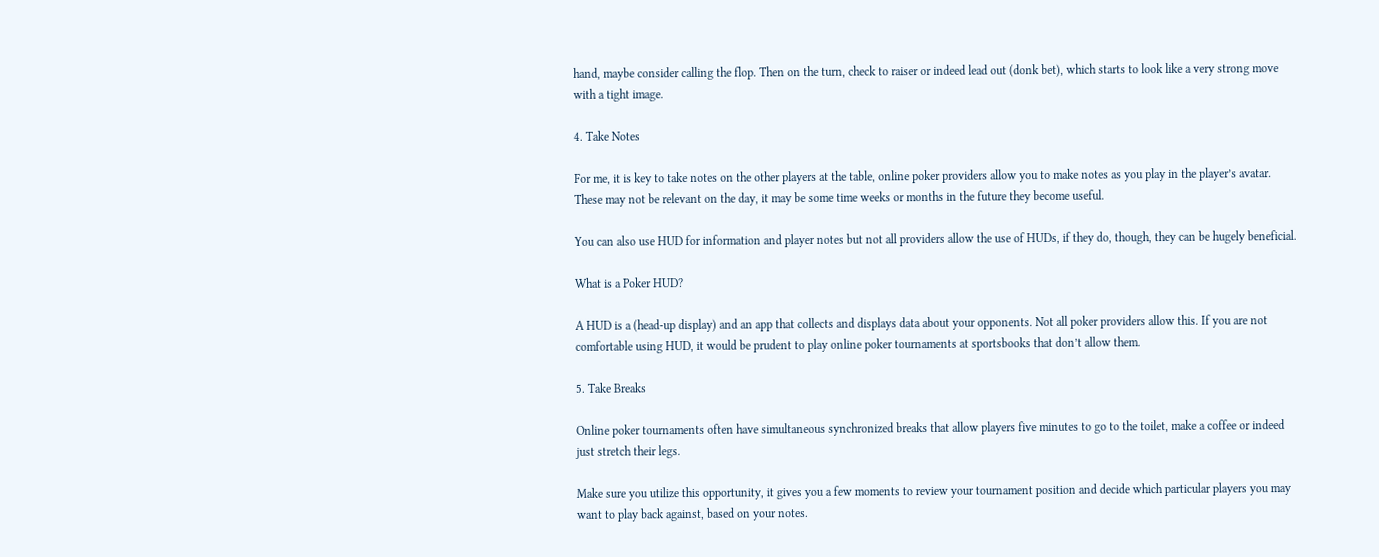hand, maybe consider calling the flop. Then on the turn, check to raiser or indeed lead out (donk bet), which starts to look like a very strong move with a tight image.

4. Take Notes

For me, it is key to take notes on the other players at the table, online poker providers allow you to make notes as you play in the player’s avatar.  These may not be relevant on the day, it may be some time weeks or months in the future they become useful.

You can also use HUD for information and player notes but not all providers allow the use of HUDs, if they do, though, they can be hugely beneficial.

What is a Poker HUD?

A HUD is a (head-up display) and an app that collects and displays data about your opponents. Not all poker providers allow this. If you are not comfortable using HUD, it would be prudent to play online poker tournaments at sportsbooks that don’t allow them.

5. Take Breaks

Online poker tournaments often have simultaneous synchronized breaks that allow players five minutes to go to the toilet, make a coffee or indeed just stretch their legs.

Make sure you utilize this opportunity, it gives you a few moments to review your tournament position and decide which particular players you may want to play back against, based on your notes.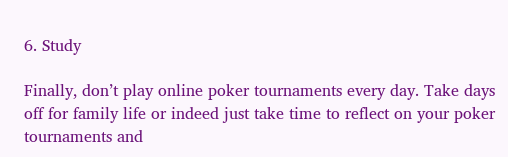6. Study

Finally, don’t play online poker tournaments every day. Take days off for family life or indeed just take time to reflect on your poker tournaments and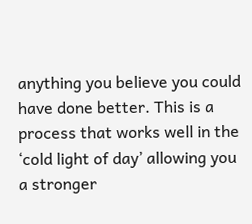anything you believe you could have done better. This is a process that works well in the ‘cold light of day’ allowing you a stronger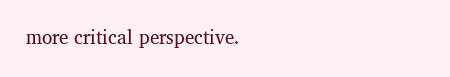more critical perspective.